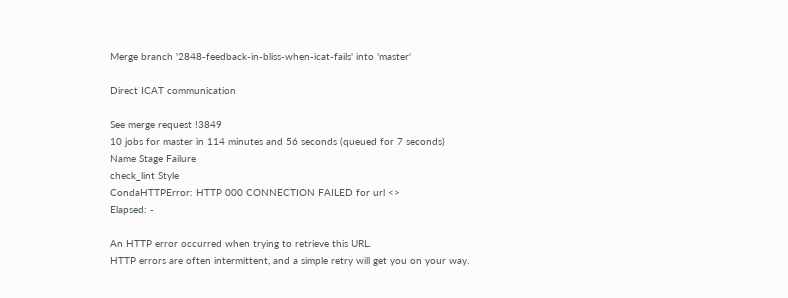Merge branch '2848-feedback-in-bliss-when-icat-fails' into 'master'

Direct ICAT communication

See merge request !3849
10 jobs for master in 114 minutes and 56 seconds (queued for 7 seconds)
Name Stage Failure
check_lint Style
CondaHTTPError: HTTP 000 CONNECTION FAILED for url <>
Elapsed: -

An HTTP error occurred when trying to retrieve this URL.
HTTP errors are often intermittent, and a simple retry will get you on your way.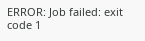ERROR: Job failed: exit code 1